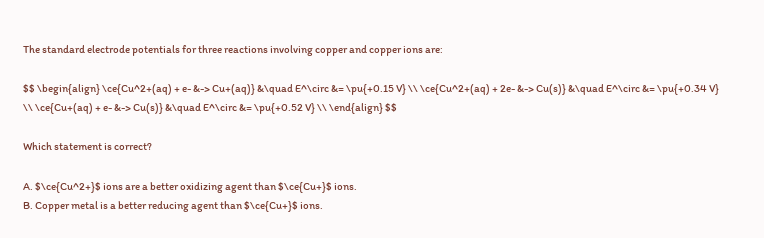The standard electrode potentials for three reactions involving copper and copper ions are:

$$ \begin{align} \ce{Cu^2+(aq) + e- &-> Cu+(aq)} &\quad E^\circ &= \pu{+0.15 V} \\ \ce{Cu^2+(aq) + 2e- &-> Cu(s)} &\quad E^\circ &= \pu{+0.34 V} \\ \ce{Cu+(aq) + e- &-> Cu(s)} &\quad E^\circ &= \pu{+0.52 V} \\ \end{align} $$

Which statement is correct?

A. $\ce{Cu^2+}$ ions are a better oxidizing agent than $\ce{Cu+}$ ions.
B. Copper metal is a better reducing agent than $\ce{Cu+}$ ions.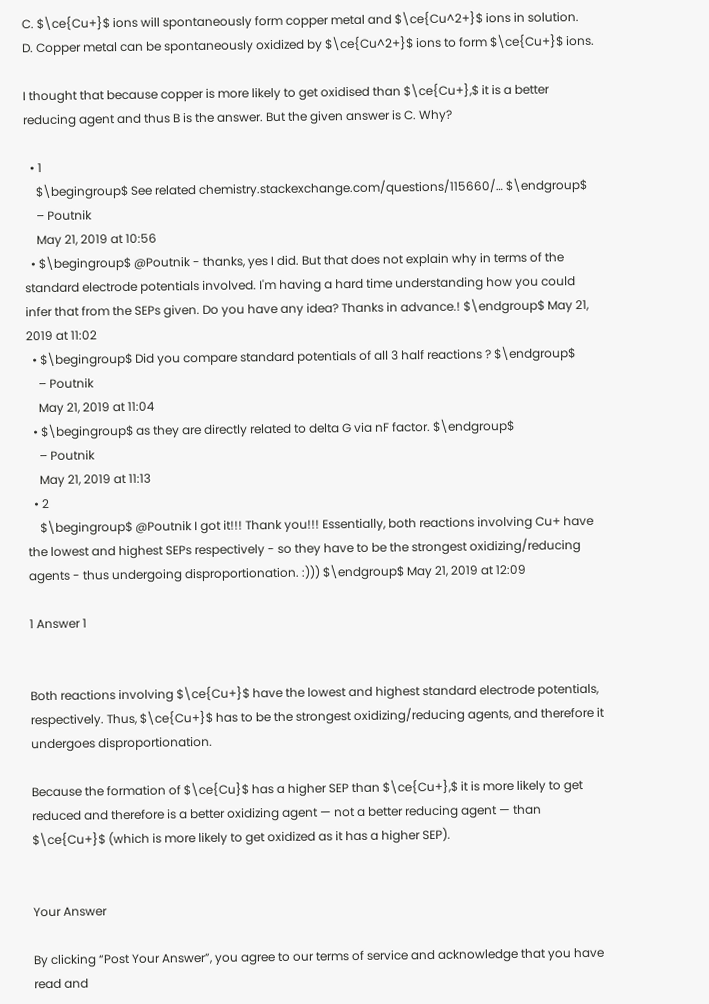C. $\ce{Cu+}$ ions will spontaneously form copper metal and $\ce{Cu^2+}$ ions in solution.
D. Copper metal can be spontaneously oxidized by $\ce{Cu^2+}$ ions to form $\ce{Cu+}$ ions.

I thought that because copper is more likely to get oxidised than $\ce{Cu+},$ it is a better reducing agent and thus B is the answer. But the given answer is C. Why?

  • 1
    $\begingroup$ See related chemistry.stackexchange.com/questions/115660/… $\endgroup$
    – Poutnik
    May 21, 2019 at 10:56
  • $\begingroup$ @Poutnik - thanks, yes I did. But that does not explain why in terms of the standard electrode potentials involved. I'm having a hard time understanding how you could infer that from the SEPs given. Do you have any idea? Thanks in advance.! $\endgroup$ May 21, 2019 at 11:02
  • $\begingroup$ Did you compare standard potentials of all 3 half reactions ? $\endgroup$
    – Poutnik
    May 21, 2019 at 11:04
  • $\begingroup$ as they are directly related to delta G via nF factor. $\endgroup$
    – Poutnik
    May 21, 2019 at 11:13
  • 2
    $\begingroup$ @Poutnik I got it!!! Thank you!!! Essentially, both reactions involving Cu+ have the lowest and highest SEPs respectively - so they have to be the strongest oxidizing/reducing agents - thus undergoing disproportionation. :))) $\endgroup$ May 21, 2019 at 12:09

1 Answer 1


Both reactions involving $\ce{Cu+}$ have the lowest and highest standard electrode potentials, respectively. Thus, $\ce{Cu+}$ has to be the strongest oxidizing/reducing agents, and therefore it undergoes disproportionation.

Because the formation of $\ce{Cu}$ has a higher SEP than $\ce{Cu+},$ it is more likely to get reduced and therefore is a better oxidizing agent — not a better reducing agent — than $\ce{Cu+}$ (which is more likely to get oxidized as it has a higher SEP).


Your Answer

By clicking “Post Your Answer”, you agree to our terms of service and acknowledge that you have read and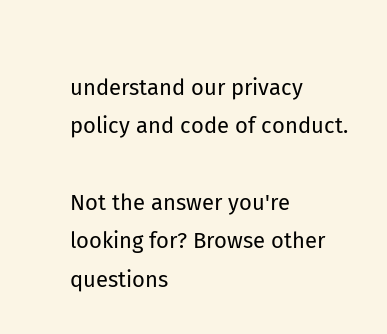understand our privacy policy and code of conduct.

Not the answer you're looking for? Browse other questions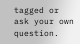tagged or ask your own question.